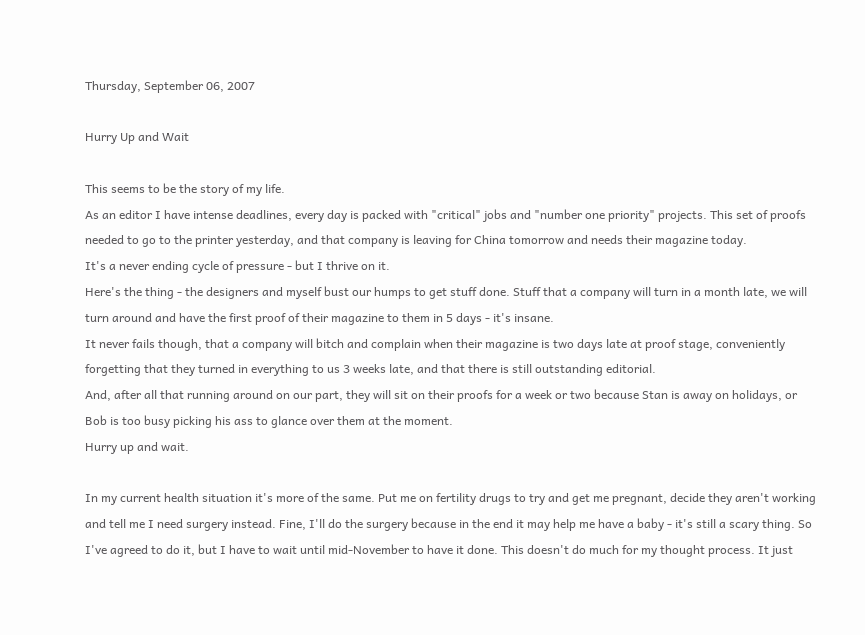Thursday, September 06, 2007

Hurry Up and Wait

This seems to be the story of my life.
As an editor I have intense deadlines, every day is packed with "critical" jobs and "number one priority" projects. This set of proofs needed to go to the printer yesterday, and that company is leaving for China tomorrow and needs their magazine today.
It's a never ending cycle of pressure - but I thrive on it.
Here's the thing - the designers and myself bust our humps to get stuff done. Stuff that a company will turn in a month late, we will turn around and have the first proof of their magazine to them in 5 days - it's insane.
It never fails though, that a company will bitch and complain when their magazine is two days late at proof stage, conveniently forgetting that they turned in everything to us 3 weeks late, and that there is still outstanding editorial.
And, after all that running around on our part, they will sit on their proofs for a week or two because Stan is away on holidays, or Bob is too busy picking his ass to glance over them at the moment.
Hurry up and wait.

In my current health situation it's more of the same. Put me on fertility drugs to try and get me pregnant, decide they aren't working and tell me I need surgery instead. Fine, I'll do the surgery because in the end it may help me have a baby - it's still a scary thing. So I've agreed to do it, but I have to wait until mid-November to have it done. This doesn't do much for my thought process. It just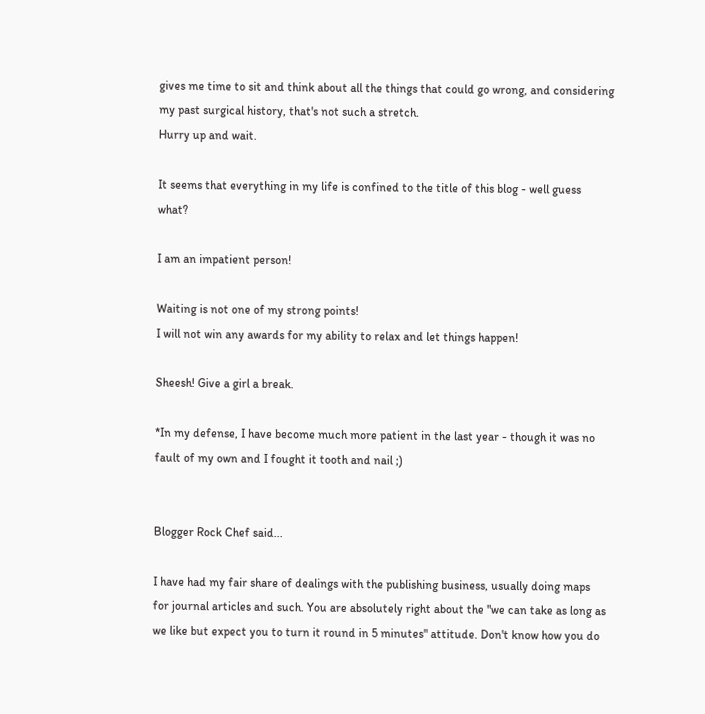gives me time to sit and think about all the things that could go wrong, and considering my past surgical history, that's not such a stretch.
Hurry up and wait.

It seems that everything in my life is confined to the title of this blog - well guess what?

I am an impatient person!

Waiting is not one of my strong points!
I will not win any awards for my ability to relax and let things happen!

Sheesh! Give a girl a break.

*In my defense, I have become much more patient in the last year - though it was no fault of my own and I fought it tooth and nail ;)


Blogger Rock Chef said...

I have had my fair share of dealings with the publishing business, usually doing maps for journal articles and such. You are absolutely right about the "we can take as long as we like but expect you to turn it round in 5 minutes" attitude. Don't know how you do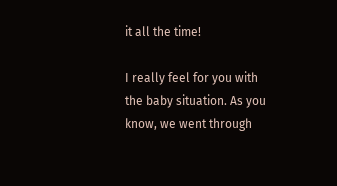it all the time!

I really feel for you with the baby situation. As you know, we went through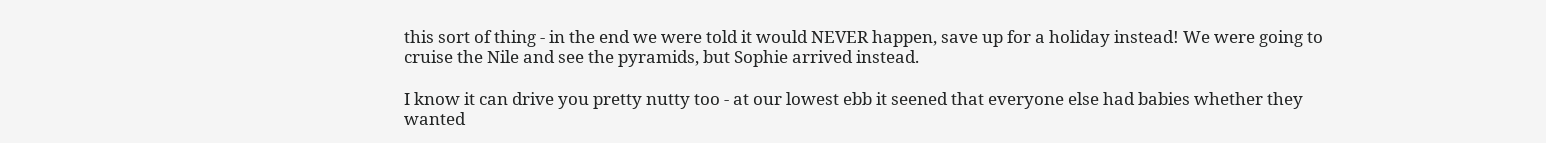this sort of thing - in the end we were told it would NEVER happen, save up for a holiday instead! We were going to cruise the Nile and see the pyramids, but Sophie arrived instead.

I know it can drive you pretty nutty too - at our lowest ebb it seened that everyone else had babies whether they wanted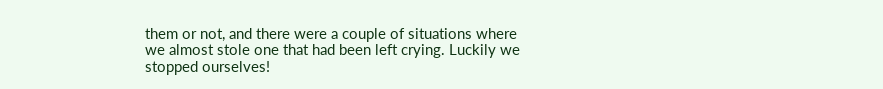them or not, and there were a couple of situations where we almost stole one that had been left crying. Luckily we stopped ourselves!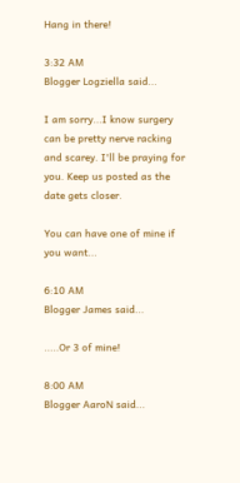Hang in there!

3:32 AM
Blogger Logziella said...

I am sorry...I know surgery can be pretty nerve racking and scarey. I'll be praying for you. Keep us posted as the date gets closer.

You can have one of mine if you want...

6:10 AM
Blogger James said...

.....Or 3 of mine!

8:00 AM
Blogger AaroN said...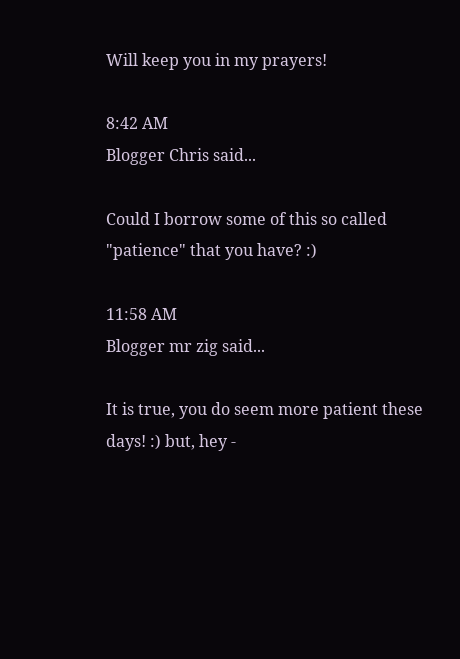Will keep you in my prayers!

8:42 AM
Blogger Chris said...

Could I borrow some of this so called "patience" that you have? :)

11:58 AM
Blogger mr zig said...

It is true, you do seem more patient these days! :) but, hey -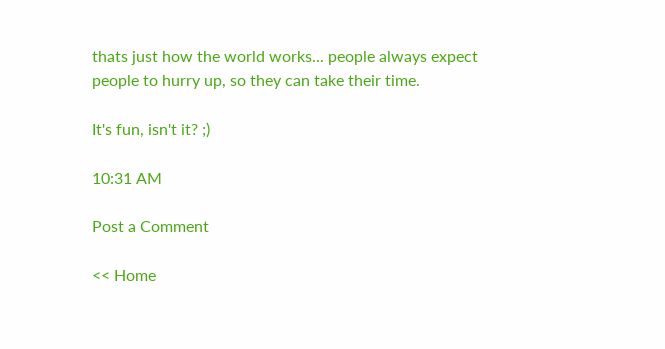thats just how the world works... people always expect people to hurry up, so they can take their time.

It's fun, isn't it? ;)

10:31 AM

Post a Comment

<< Home